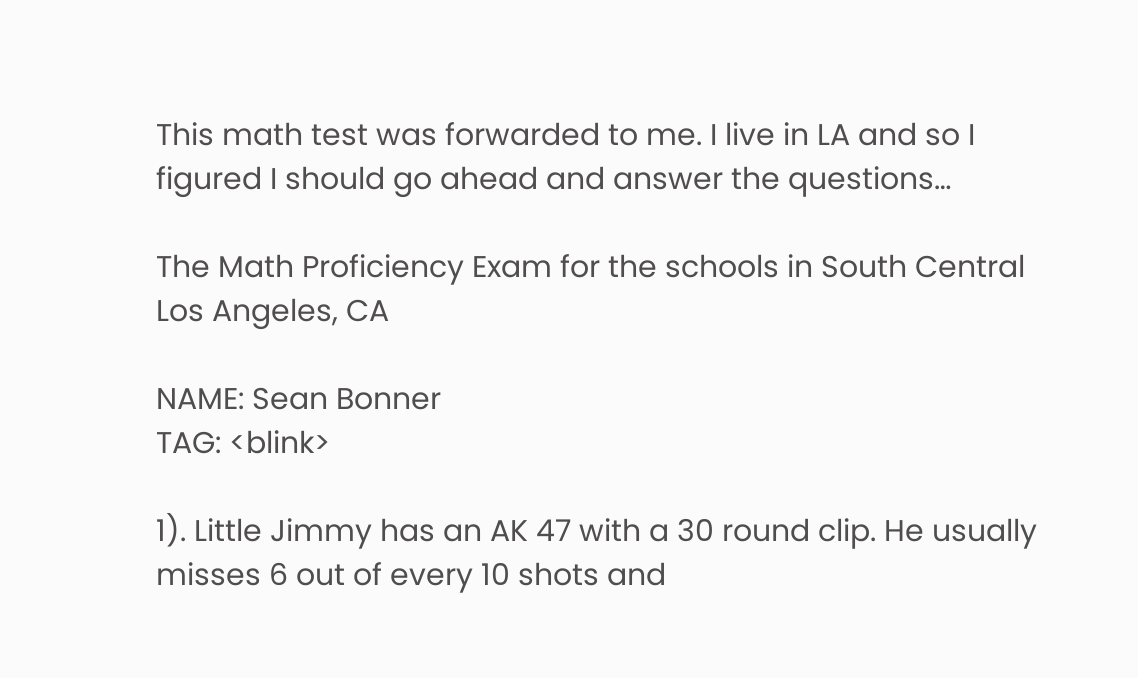This math test was forwarded to me. I live in LA and so I figured I should go ahead and answer the questions…

The Math Proficiency Exam for the schools in South Central Los Angeles, CA

NAME: Sean Bonner
TAG: <blink>

1). Little Jimmy has an AK 47 with a 30 round clip. He usually misses 6 out of every 10 shots and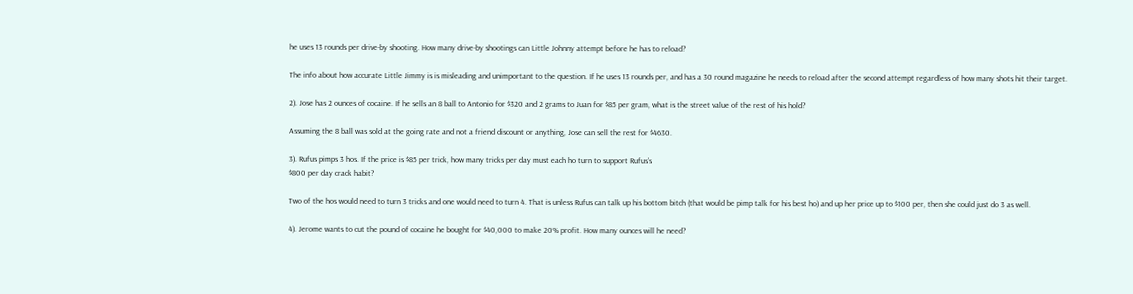he uses 13 rounds per drive-by shooting. How many drive-by shootings can Little Johnny attempt before he has to reload?

The info about how accurate Little Jimmy is is misleading and unimportant to the question. If he uses 13 rounds per, and has a 30 round magazine he needs to reload after the second attempt regardless of how many shots hit their target.

2). Jose has 2 ounces of cocaine. If he sells an 8 ball to Antonio for $320 and 2 grams to Juan for $85 per gram, what is the street value of the rest of his hold?

Assuming the 8 ball was sold at the going rate and not a friend discount or anything, Jose can sell the rest for $4630.

3). Rufus pimps 3 hos. If the price is $85 per trick, how many tricks per day must each ho turn to support Rufus’s
$800 per day crack habit?

Two of the hos would need to turn 3 tricks and one would need to turn 4. That is unless Rufus can talk up his bottom bitch (that would be pimp talk for his best ho) and up her price up to $100 per, then she could just do 3 as well.

4). Jerome wants to cut the pound of cocaine he bought for $40,000 to make 20% profit. How many ounces will he need?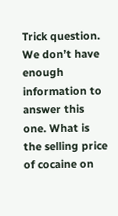Trick question. We don’t have enough information to answer this one. What is the selling price of cocaine on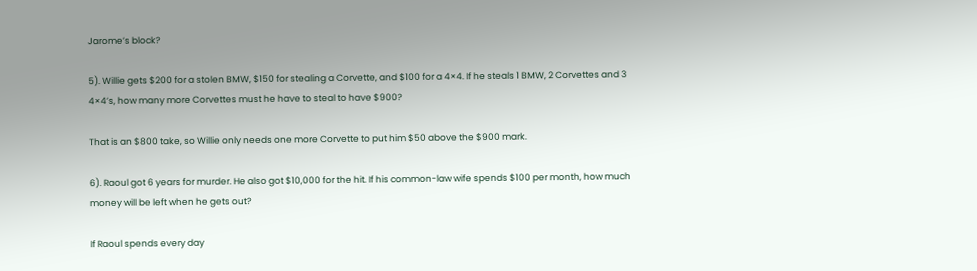Jarome’s block?

5). Willie gets $200 for a stolen BMW, $150 for stealing a Corvette, and $100 for a 4×4. If he steals 1 BMW, 2 Corvettes and 3 4×4’s, how many more Corvettes must he have to steal to have $900?

That is an $800 take, so Willie only needs one more Corvette to put him $50 above the $900 mark.

6). Raoul got 6 years for murder. He also got $10,000 for the hit. If his common-law wife spends $100 per month, how much money will be left when he gets out?

If Raoul spends every day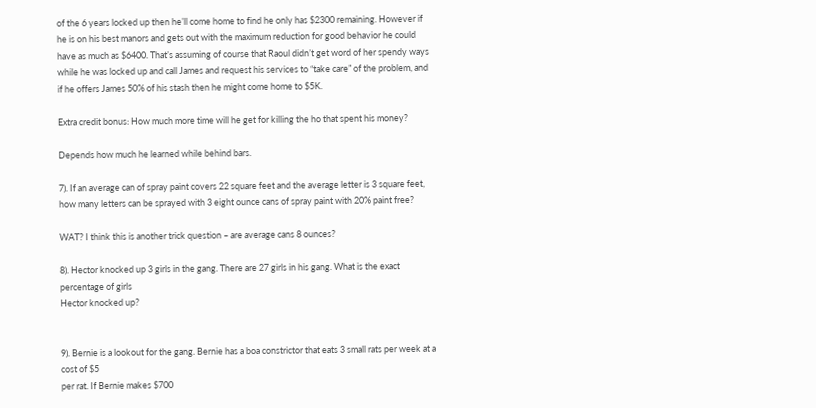of the 6 years locked up then he’ll come home to find he only has $2300 remaining. However if he is on his best manors and gets out with the maximum reduction for good behavior he could have as much as $6400. That’s assuming of course that Raoul didn’t get word of her spendy ways while he was locked up and call James and request his services to “take care” of the problem, and if he offers James 50% of his stash then he might come home to $5K.

Extra credit bonus: How much more time will he get for killing the ho that spent his money?

Depends how much he learned while behind bars.

7). If an average can of spray paint covers 22 square feet and the average letter is 3 square feet, how many letters can be sprayed with 3 eight ounce cans of spray paint with 20% paint free?

WAT? I think this is another trick question – are average cans 8 ounces?

8). Hector knocked up 3 girls in the gang. There are 27 girls in his gang. What is the exact percentage of girls
Hector knocked up?


9). Bernie is a lookout for the gang. Bernie has a boa constrictor that eats 3 small rats per week at a cost of $5
per rat. If Bernie makes $700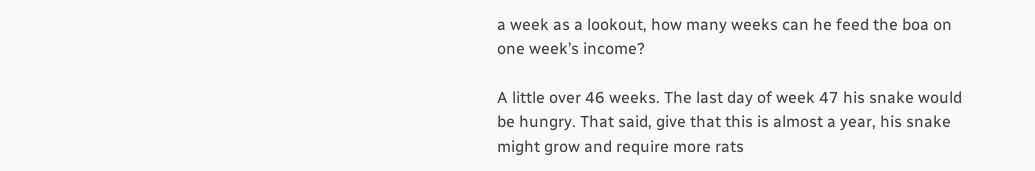a week as a lookout, how many weeks can he feed the boa on one week’s income?

A little over 46 weeks. The last day of week 47 his snake would be hungry. That said, give that this is almost a year, his snake might grow and require more rats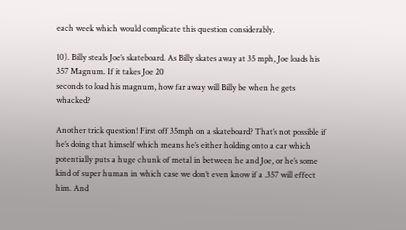each week which would complicate this question considerably.

10). Billy steals Joe’s skateboard. As Billy skates away at 35 mph, Joe loads his 357 Magnum. If it takes Joe 20
seconds to load his magnum, how far away will Billy be when he gets whacked?

Another trick question! First off 35mph on a skateboard? That’s not possible if he’s doing that himself which means he’s either holding onto a car which potentially puts a huge chunk of metal in between he and Joe, or he’s some kind of super human in which case we don’t even know if a .357 will effect him. And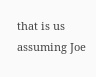that is us assuming Joe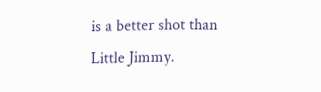is a better shot than Little Jimmy.